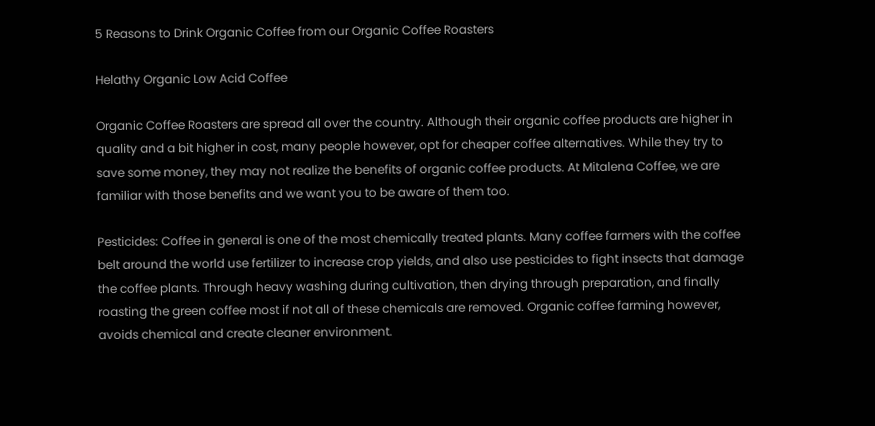5 Reasons to Drink Organic Coffee from our Organic Coffee Roasters

Helathy Organic Low Acid Coffee

Organic Coffee Roasters are spread all over the country. Although their organic coffee products are higher in quality and a bit higher in cost, many people however, opt for cheaper coffee alternatives. While they try to save some money, they may not realize the benefits of organic coffee products. At Mitalena Coffee, we are familiar with those benefits and we want you to be aware of them too.

Pesticides: Coffee in general is one of the most chemically treated plants. Many coffee farmers with the coffee belt around the world use fertilizer to increase crop yields, and also use pesticides to fight insects that damage the coffee plants. Through heavy washing during cultivation, then drying through preparation, and finally roasting the green coffee most if not all of these chemicals are removed. Organic coffee farming however, avoids chemical and create cleaner environment.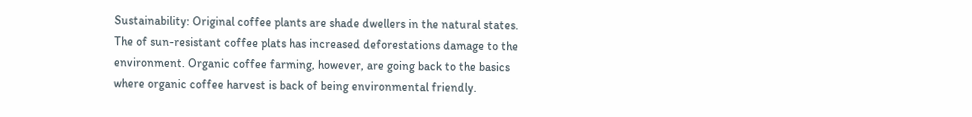Sustainability: Original coffee plants are shade dwellers in the natural states. The of sun-resistant coffee plats has increased deforestations damage to the environment. Organic coffee farming, however, are going back to the basics where organic coffee harvest is back of being environmental friendly.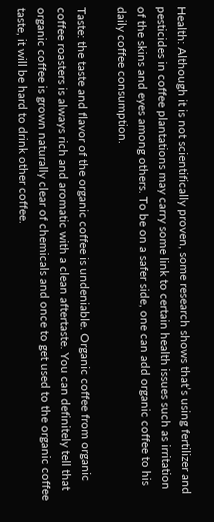Health: Although it is not scientifically proven, some research shows that’s using fertilizer and pesticides in coffee plantations may carry some link to certain health issues such as irritation of the skins and eyes among others. To be on a safer side, one can add organic coffee to his daily coffee consumption.

Taste: the taste and flavor of the organic coffee is undeniable. Organic coffee from organic coffee roasters is always rich and aromatic with a clean aftertaste. You can definitely tell that organic coffee is grown naturally clear of chemicals and once to get used to the organic coffee taste, it will be hard to drink other coffee.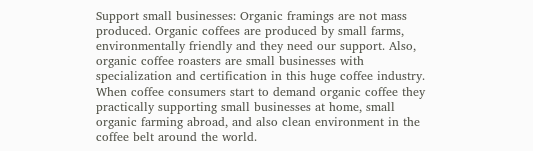Support small businesses: Organic framings are not mass produced. Organic coffees are produced by small farms, environmentally friendly and they need our support. Also, organic coffee roasters are small businesses with specialization and certification in this huge coffee industry. When coffee consumers start to demand organic coffee they practically supporting small businesses at home, small organic farming abroad, and also clean environment in the coffee belt around the world.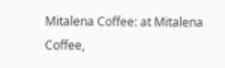Mitalena Coffee: at Mitalena Coffee,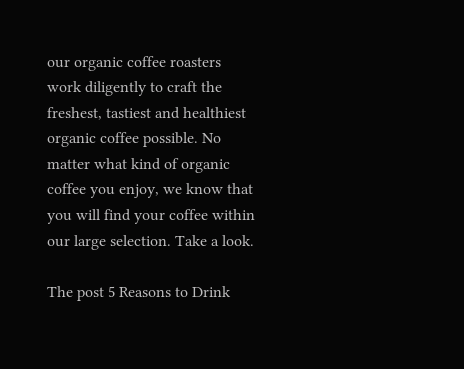our organic coffee roasters work diligently to craft the freshest, tastiest and healthiest organic coffee possible. No matter what kind of organic coffee you enjoy, we know that you will find your coffee within our large selection. Take a look.

The post 5 Reasons to Drink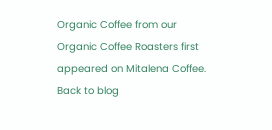Organic Coffee from our Organic Coffee Roasters first appeared on Mitalena Coffee.
Back to blog